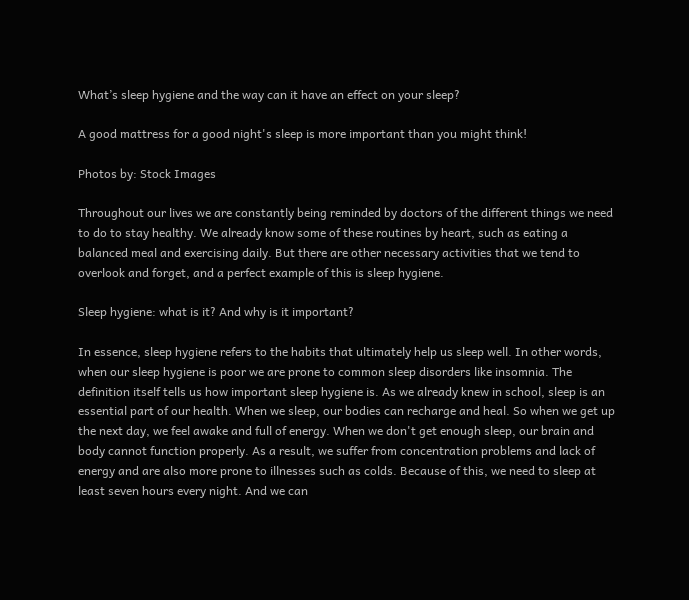What’s sleep hygiene and the way can it have an effect on your sleep?

A good mattress for a good night's sleep is more important than you might think!

Photos by: Stock Images

Throughout our lives we are constantly being reminded by doctors of the different things we need to do to stay healthy. We already know some of these routines by heart, such as eating a balanced meal and exercising daily. But there are other necessary activities that we tend to overlook and forget, and a perfect example of this is sleep hygiene.

Sleep hygiene: what is it? And why is it important?

In essence, sleep hygiene refers to the habits that ultimately help us sleep well. In other words, when our sleep hygiene is poor we are prone to common sleep disorders like insomnia. The definition itself tells us how important sleep hygiene is. As we already knew in school, sleep is an essential part of our health. When we sleep, our bodies can recharge and heal. So when we get up the next day, we feel awake and full of energy. When we don't get enough sleep, our brain and body cannot function properly. As a result, we suffer from concentration problems and lack of energy and are also more prone to illnesses such as colds. Because of this, we need to sleep at least seven hours every night. And we can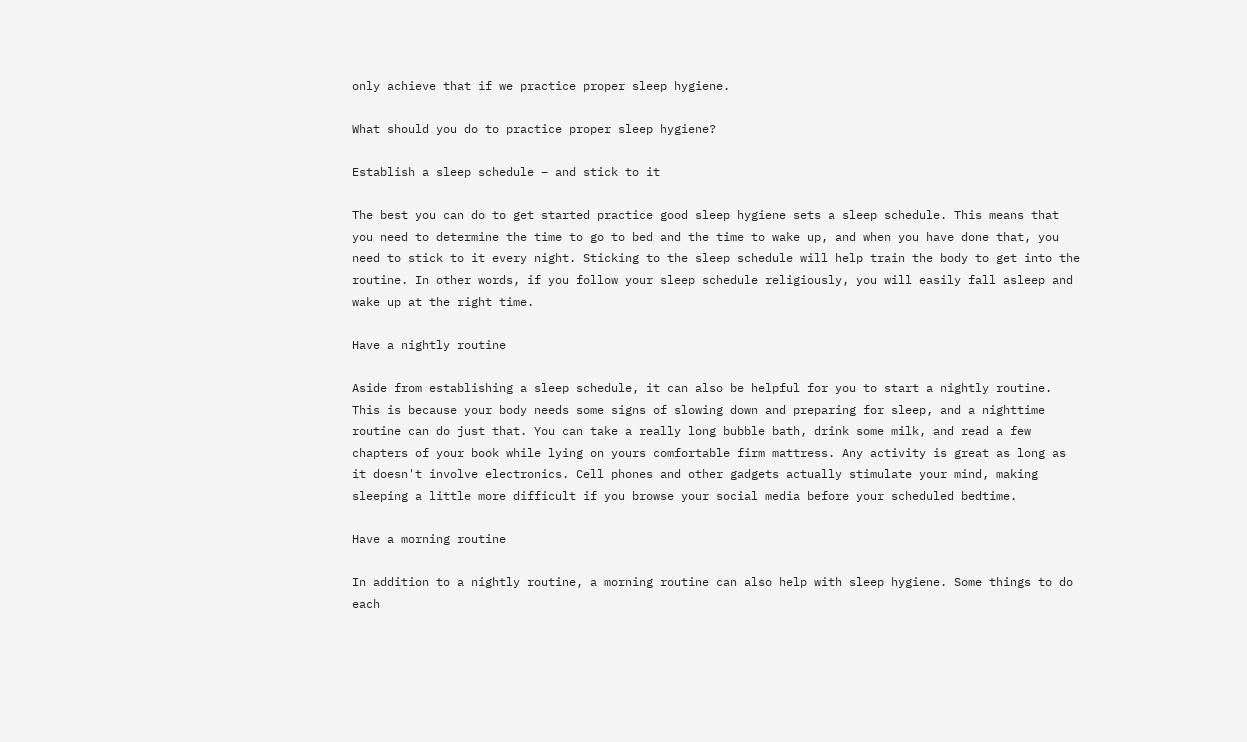only achieve that if we practice proper sleep hygiene.

What should you do to practice proper sleep hygiene?

Establish a sleep schedule – and stick to it

The best you can do to get started practice good sleep hygiene sets a sleep schedule. This means that you need to determine the time to go to bed and the time to wake up, and when you have done that, you need to stick to it every night. Sticking to the sleep schedule will help train the body to get into the routine. In other words, if you follow your sleep schedule religiously, you will easily fall asleep and wake up at the right time.

Have a nightly routine

Aside from establishing a sleep schedule, it can also be helpful for you to start a nightly routine. This is because your body needs some signs of slowing down and preparing for sleep, and a nighttime routine can do just that. You can take a really long bubble bath, drink some milk, and read a few chapters of your book while lying on yours comfortable firm mattress. Any activity is great as long as it doesn't involve electronics. Cell phones and other gadgets actually stimulate your mind, making sleeping a little more difficult if you browse your social media before your scheduled bedtime.

Have a morning routine

In addition to a nightly routine, a morning routine can also help with sleep hygiene. Some things to do each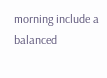morning include a balanced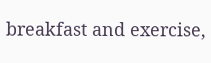breakfast and exercise,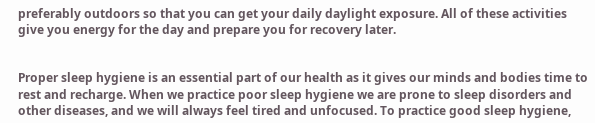preferably outdoors so that you can get your daily daylight exposure. All of these activities give you energy for the day and prepare you for recovery later.


Proper sleep hygiene is an essential part of our health as it gives our minds and bodies time to rest and recharge. When we practice poor sleep hygiene we are prone to sleep disorders and other diseases, and we will always feel tired and unfocused. To practice good sleep hygiene,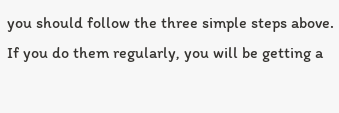you should follow the three simple steps above. If you do them regularly, you will be getting a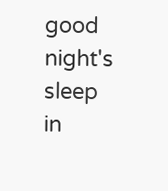good night's sleep in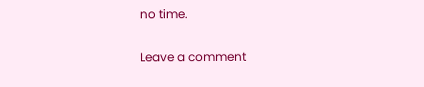no time.

Leave a comment